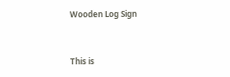Wooden Log Sign



This is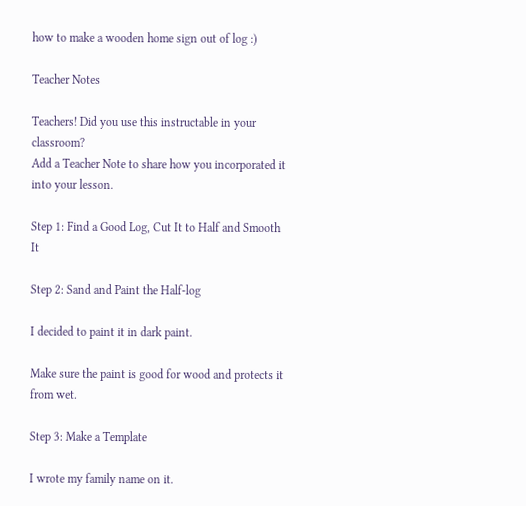how to make a wooden home sign out of log :)

Teacher Notes

Teachers! Did you use this instructable in your classroom?
Add a Teacher Note to share how you incorporated it into your lesson.

Step 1: Find a Good Log, Cut It to Half and Smooth It

Step 2: Sand and Paint the Half-log

I decided to paint it in dark paint.

Make sure the paint is good for wood and protects it from wet.

Step 3: Make a Template

I wrote my family name on it.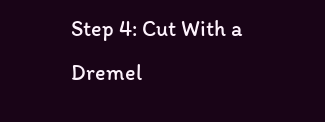Step 4: Cut With a Dremel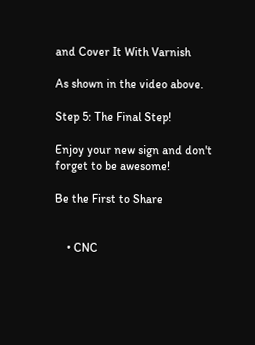and Cover It With Varnish

As shown in the video above.

Step 5: The Final Step!

Enjoy your new sign and don't forget to be awesome!

Be the First to Share


    • CNC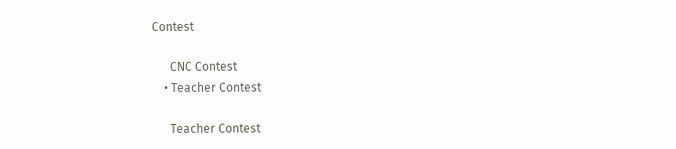Contest

      CNC Contest
    • Teacher Contest

      Teacher Contest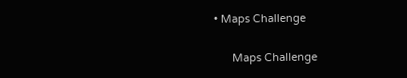• Maps Challenge

      Maps Challenge